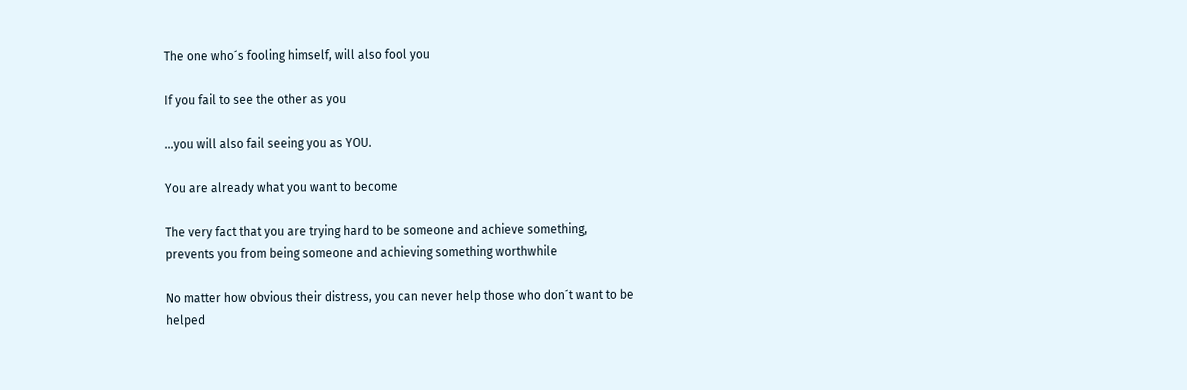The one who´s fooling himself, will also fool you

If you fail to see the other as you

…you will also fail seeing you as YOU.

You are already what you want to become

The very fact that you are trying hard to be someone and achieve something,
prevents you from being someone and achieving something worthwhile

No matter how obvious their distress, you can never help those who don´t want to be helped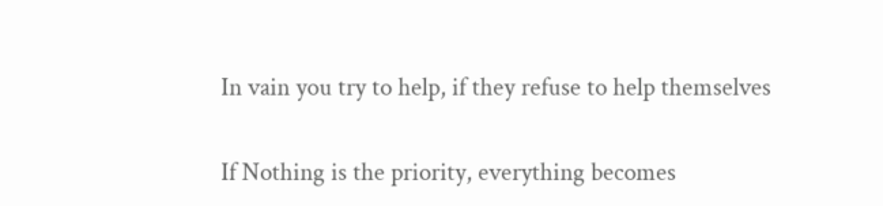In vain you try to help, if they refuse to help themselves

If Nothing is the priority, everything becomes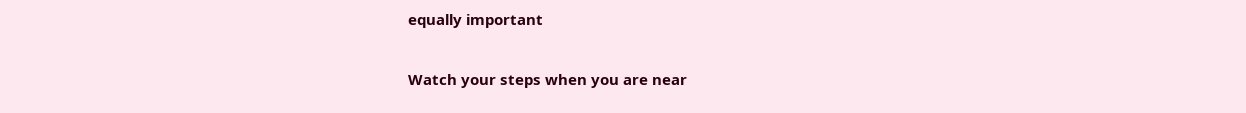equally important

Watch your steps when you are near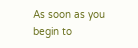As soon as you begin to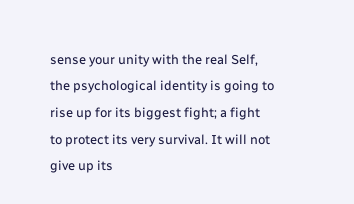sense your unity with the real Self, the psychological identity is going to rise up for its biggest fight; a fight to protect its very survival. It will not give up its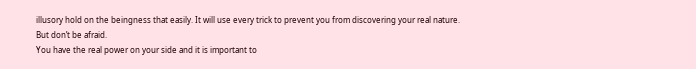illusory hold on the beingness that easily. It will use every trick to prevent you from discovering your real nature.
But don’t be afraid.
You have the real power on your side and it is important to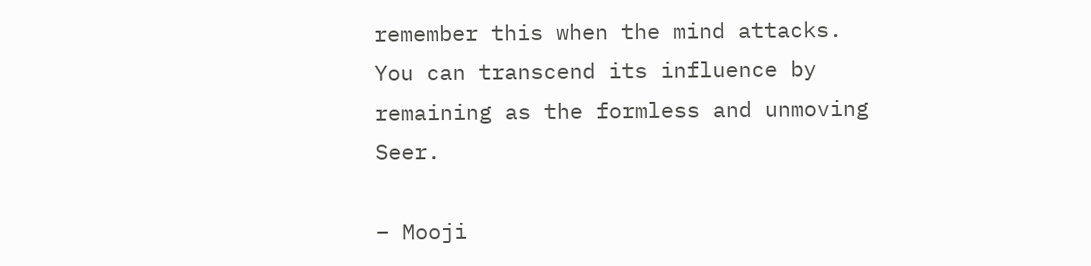remember this when the mind attacks. You can transcend its influence by remaining as the formless and unmoving Seer.

– Mooji